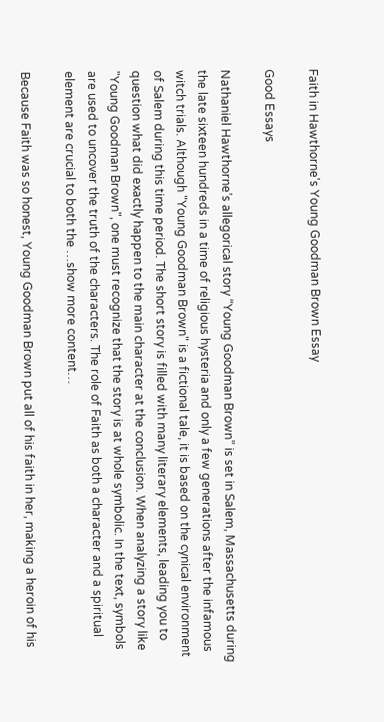Faith in Hawthorne's Young Goodman Brown Essay

Good Essays

Nathaniel Hawthorne’s allegorical story “Young Goodman Brown” is set in Salem, Massachusetts during the late sixteen hundreds in a time of religious hysteria and only a few generations after the infamous witch trials. Although "Young Goodman Brown" is a fictional tale, it is based on the cynical environment of Salem during this time period. The short story is filled with many literary elements, leading you to question what did exactly happen to the main character at the conclusion. When analyzing a story like "Young Goodman Brown", one must recognize that the story is at whole symbolic. In the text, symbols are used to uncover the truth of the characters. The role of Faith as both a character and a spiritual element are crucial to both the …show more content…

Because Faith was so honest, Young Goodman Brown put all of his faith in her, making a heroin of his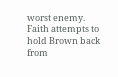worst enemy. Faith attempts to hold Brown back from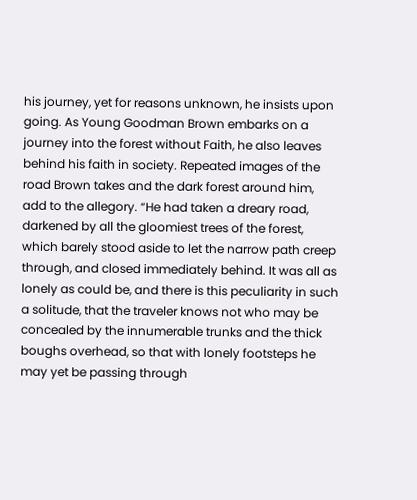his journey, yet for reasons unknown, he insists upon going. As Young Goodman Brown embarks on a journey into the forest without Faith, he also leaves behind his faith in society. Repeated images of the road Brown takes and the dark forest around him, add to the allegory. “He had taken a dreary road, darkened by all the gloomiest trees of the forest, which barely stood aside to let the narrow path creep through, and closed immediately behind. It was all as lonely as could be, and there is this peculiarity in such a solitude, that the traveler knows not who may be concealed by the innumerable trunks and the thick boughs overhead, so that with lonely footsteps he may yet be passing through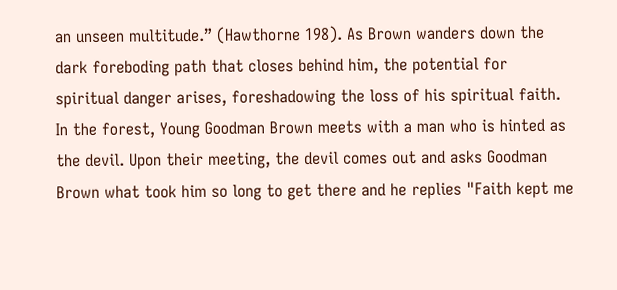an unseen multitude.” (Hawthorne 198). As Brown wanders down the dark foreboding path that closes behind him, the potential for spiritual danger arises, foreshadowing the loss of his spiritual faith.
In the forest, Young Goodman Brown meets with a man who is hinted as the devil. Upon their meeting, the devil comes out and asks Goodman Brown what took him so long to get there and he replies "Faith kept me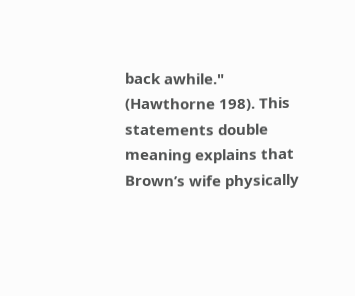back awhile." (Hawthorne 198). This statements double meaning explains that Brown’s wife physically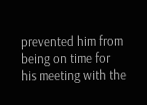prevented him from being on time for his meeting with the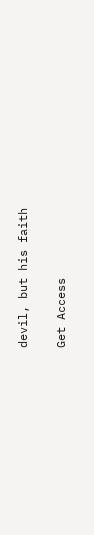devil, but his faith

Get Access